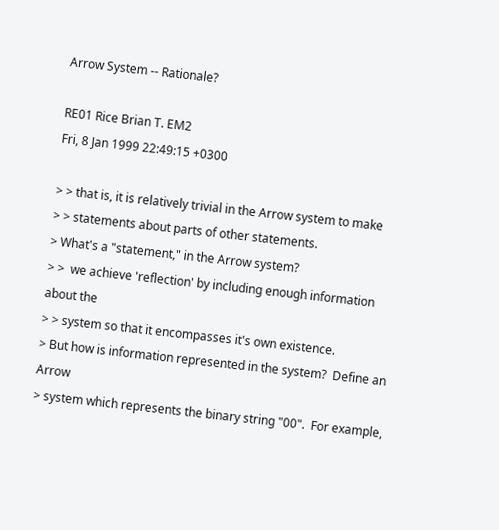Arrow System -- Rationale?

RE01 Rice Brian T. EM2
Fri, 8 Jan 1999 22:49:15 +0300

> > that is, it is relatively trivial in the Arrow system to make
> > statements about parts of other statements.
> What's a "statement," in the Arrow system?
> >  we achieve 'reflection' by including enough information about the
> > system so that it encompasses it's own existence.
> But how is information represented in the system?  Define an Arrow
> system which represents the binary string "00".  For example,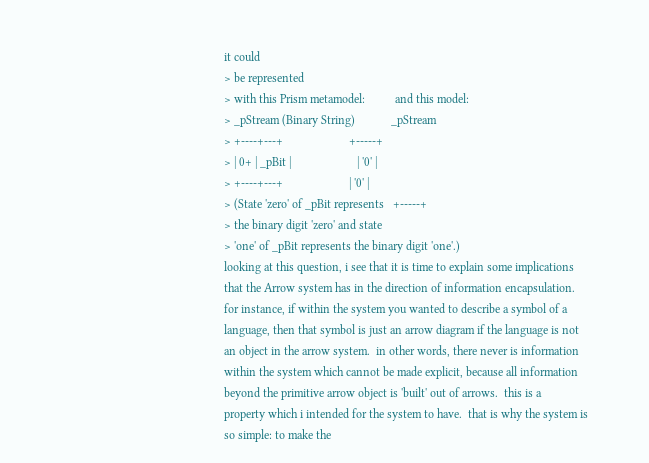it could
> be represented
> with this Prism metamodel:          and this model:
> _pStream (Binary String)            _pStream
> +----+---+                      +-----+
> | 0+ | _pBit |                      | '0' |
> +----+---+                      | '0' |
> (State 'zero' of _pBit represents   +-----+
> the binary digit 'zero' and state
> 'one' of _pBit represents the binary digit 'one'.)
looking at this question, i see that it is time to explain some implications
that the Arrow system has in the direction of information encapsulation.
for instance, if within the system you wanted to describe a symbol of a
language, then that symbol is just an arrow diagram if the language is not
an object in the arrow system.  in other words, there never is information
within the system which cannot be made explicit, because all information
beyond the primitive arrow object is 'built' out of arrows.  this is a
property which i intended for the system to have.  that is why the system is
so simple: to make the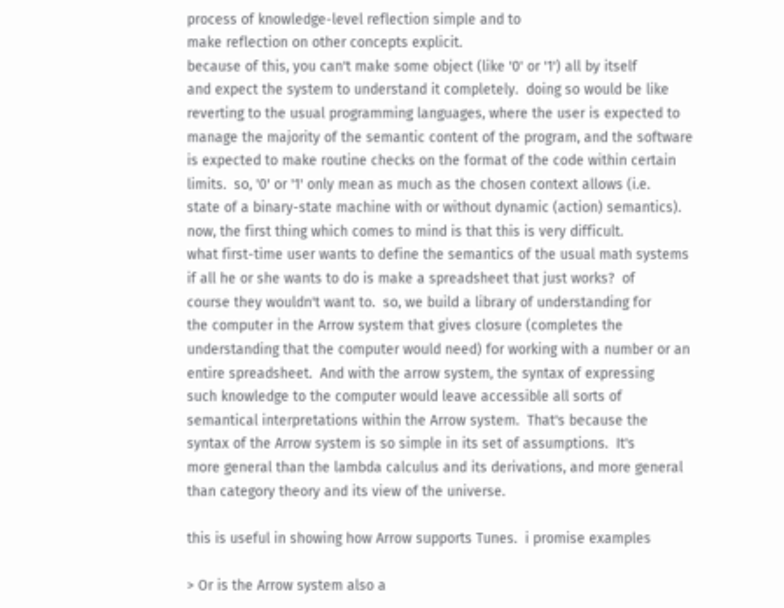process of knowledge-level reflection simple and to
make reflection on other concepts explicit.
because of this, you can't make some object (like '0' or '1') all by itself
and expect the system to understand it completely.  doing so would be like
reverting to the usual programming languages, where the user is expected to
manage the majority of the semantic content of the program, and the software
is expected to make routine checks on the format of the code within certain
limits.  so, '0' or '1' only mean as much as the chosen context allows (i.e.
state of a binary-state machine with or without dynamic (action) semantics).
now, the first thing which comes to mind is that this is very difficult.
what first-time user wants to define the semantics of the usual math systems
if all he or she wants to do is make a spreadsheet that just works?  of
course they wouldn't want to.  so, we build a library of understanding for
the computer in the Arrow system that gives closure (completes the
understanding that the computer would need) for working with a number or an
entire spreadsheet.  And with the arrow system, the syntax of expressing
such knowledge to the computer would leave accessible all sorts of
semantical interpretations within the Arrow system.  That's because the
syntax of the Arrow system is so simple in its set of assumptions.  It's
more general than the lambda calculus and its derivations, and more general
than category theory and its view of the universe.

this is useful in showing how Arrow supports Tunes.  i promise examples

> Or is the Arrow system also a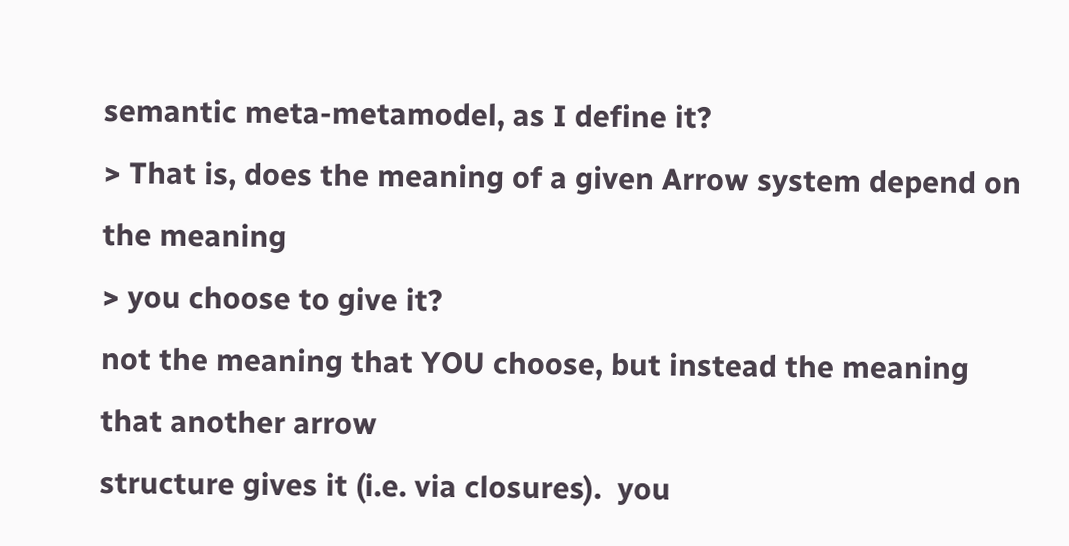semantic meta-metamodel, as I define it?
> That is, does the meaning of a given Arrow system depend on the meaning
> you choose to give it?
not the meaning that YOU choose, but instead the meaning that another arrow
structure gives it (i.e. via closures).  you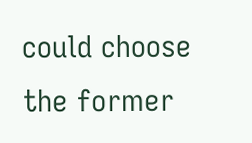could choose the former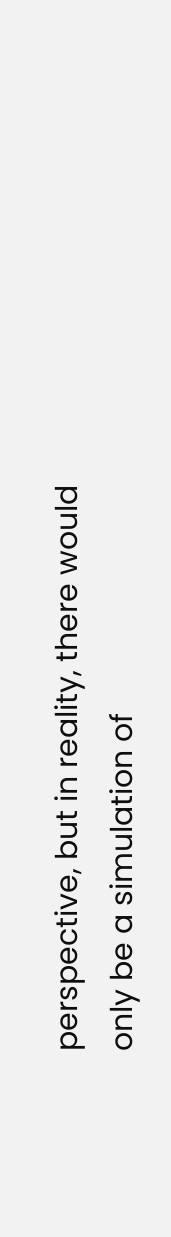perspective, but in reality, there would only be a simulation of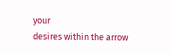your
desires within the arrow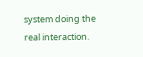system doing the real interaction.